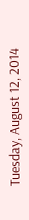Tuesday, August 12, 2014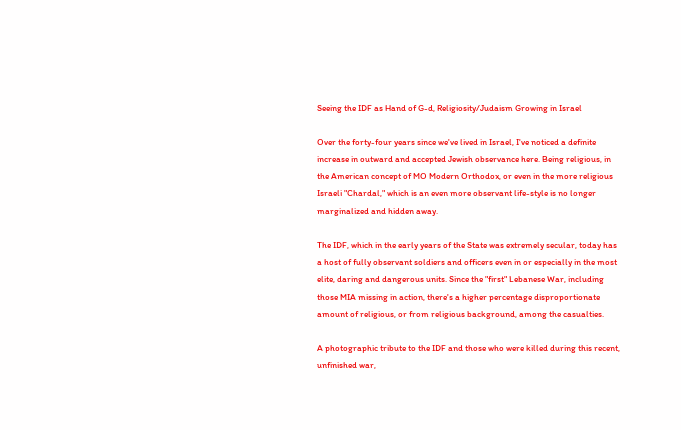Seeing the IDF as Hand of G-d, Religiosity/Judaism Growing in Israel

Over the forty-four years since we've lived in Israel, I've noticed a definite increase in outward and accepted Jewish observance here. Being religious, in the American concept of MO Modern Orthodox, or even in the more religious Israeli "Chardal," which is an even more observant life-style is no longer marginalized and hidden away.

The IDF, which in the early years of the State was extremely secular, today has a host of fully observant soldiers and officers even in or especially in the most elite, daring and dangerous units. Since the "first" Lebanese War, including those MIA missing in action, there's a higher percentage disproportionate amount of religious, or from religious background, among the casualties.

A photographic tribute to the IDF and those who were killed during this recent, unfinished war,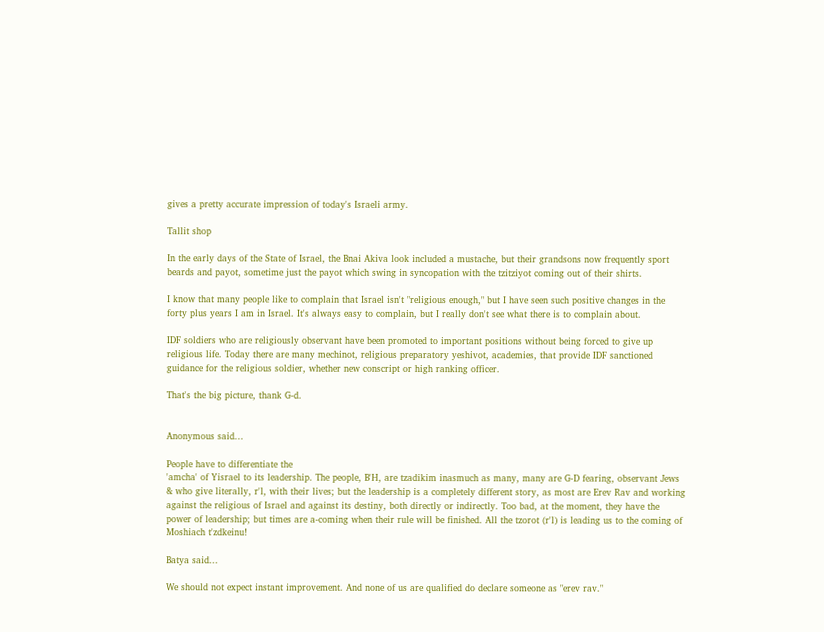gives a pretty accurate impression of today's Israeli army.

Tallit shop

In the early days of the State of Israel, the Bnai Akiva look included a mustache, but their grandsons now frequently sport beards and payot, sometime just the payot which swing in syncopation with the tzitziyot coming out of their shirts.

I know that many people like to complain that Israel isn't "religious enough," but I have seen such positive changes in the forty plus years I am in Israel. It's always easy to complain, but I really don't see what there is to complain about.

IDF soldiers who are religiously observant have been promoted to important positions without being forced to give up religious life. Today there are many mechinot, religious preparatory yeshivot, academies, that provide IDF sanctioned guidance for the religious soldier, whether new conscript or high ranking officer.

That's the big picture, thank G-d.


Anonymous said...

People have to differentiate the
'amcha' of Yisrael to its leadership. The people, B'H, are tzadikim inasmuch as many, many are G-D fearing, observant Jews & who give literally, r'l, with their lives; but the leadership is a completely different story, as most are Erev Rav and working against the religious of Israel and against its destiny, both directly or indirectly. Too bad, at the moment, they have the power of leadership; but times are a-coming when their rule will be finished. All the tzorot (r'l) is leading us to the coming of Moshiach t'zdkeinu!

Batya said...

We should not expect instant improvement. And none of us are qualified do declare someone as "erev rav."